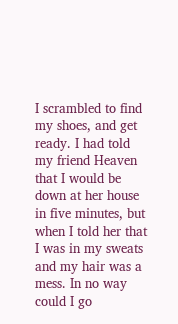I scrambled to find my shoes, and get ready. I had told my friend Heaven that I would be down at her house in five minutes, but when I told her that I was in my sweats and my hair was a mess. In no way could I go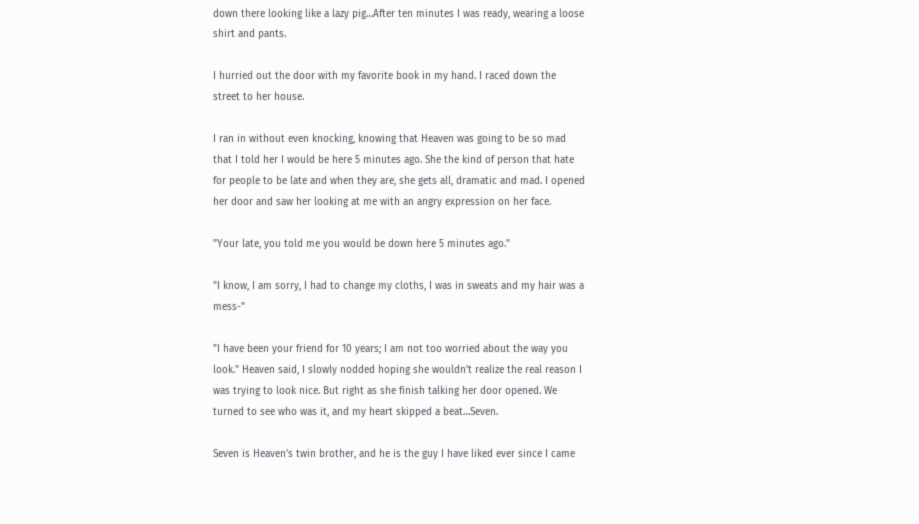down there looking like a lazy pig…After ten minutes I was ready, wearing a loose shirt and pants.

I hurried out the door with my favorite book in my hand. I raced down the street to her house.

I ran in without even knocking, knowing that Heaven was going to be so mad that I told her I would be here 5 minutes ago. She the kind of person that hate for people to be late and when they are, she gets all, dramatic and mad. I opened her door and saw her looking at me with an angry expression on her face.

"Your late, you told me you would be down here 5 minutes ago."

"I know, I am sorry, I had to change my cloths, I was in sweats and my hair was a mess-"

"I have been your friend for 10 years; I am not too worried about the way you look." Heaven said, I slowly nodded hoping she wouldn't realize the real reason I was trying to look nice. But right as she finish talking her door opened. We turned to see who was it, and my heart skipped a beat…Seven.

Seven is Heaven's twin brother, and he is the guy I have liked ever since I came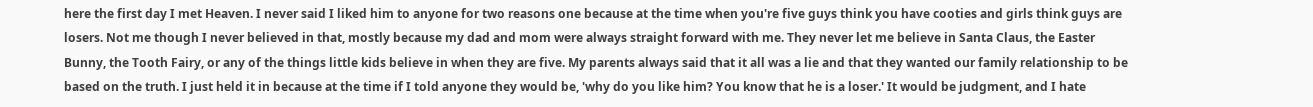here the first day I met Heaven. I never said I liked him to anyone for two reasons one because at the time when you're five guys think you have cooties and girls think guys are losers. Not me though I never believed in that, mostly because my dad and mom were always straight forward with me. They never let me believe in Santa Claus, the Easter Bunny, the Tooth Fairy, or any of the things little kids believe in when they are five. My parents always said that it all was a lie and that they wanted our family relationship to be based on the truth. I just held it in because at the time if I told anyone they would be, 'why do you like him? You know that he is a loser.' It would be judgment, and I hate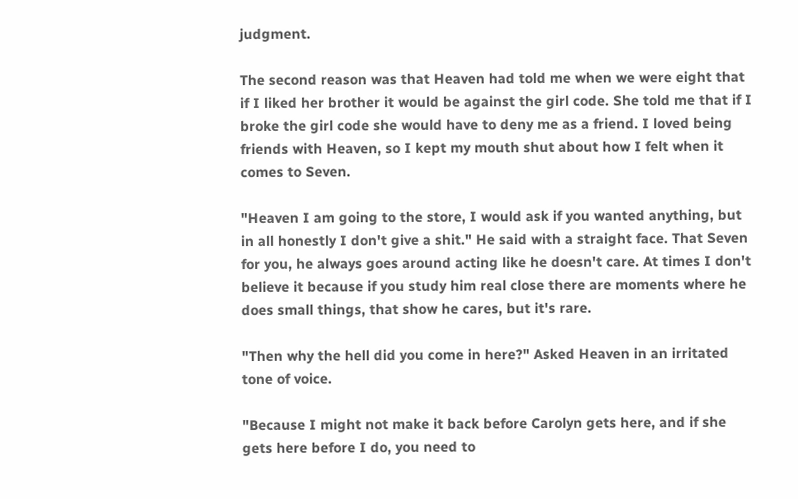judgment.

The second reason was that Heaven had told me when we were eight that if I liked her brother it would be against the girl code. She told me that if I broke the girl code she would have to deny me as a friend. I loved being friends with Heaven, so I kept my mouth shut about how I felt when it comes to Seven.

"Heaven I am going to the store, I would ask if you wanted anything, but in all honestly I don't give a shit." He said with a straight face. That Seven for you, he always goes around acting like he doesn't care. At times I don't believe it because if you study him real close there are moments where he does small things, that show he cares, but it's rare.

"Then why the hell did you come in here?" Asked Heaven in an irritated tone of voice.

"Because I might not make it back before Carolyn gets here, and if she gets here before I do, you need to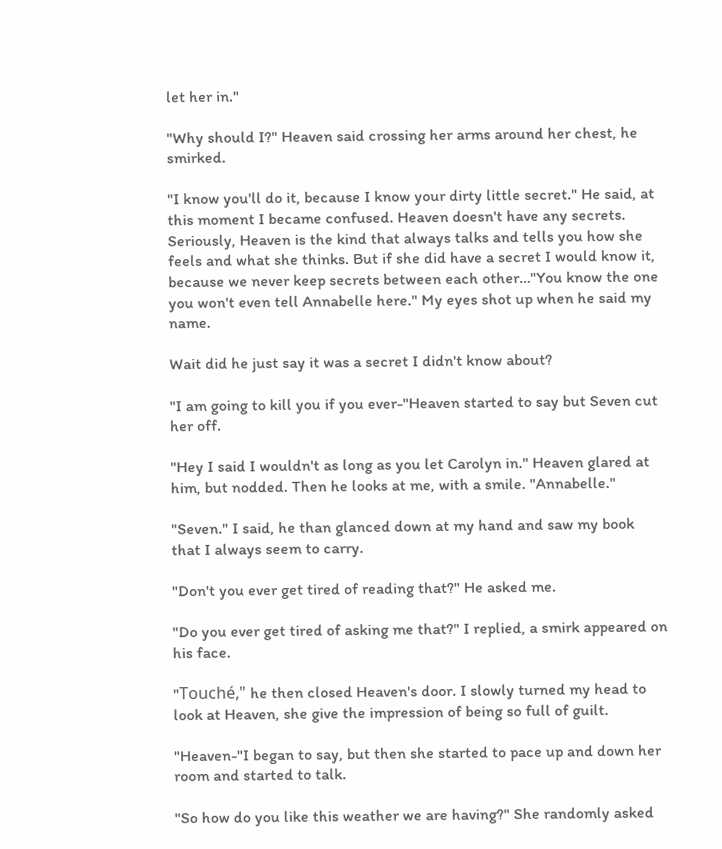let her in."

"Why should I?" Heaven said crossing her arms around her chest, he smirked.

"I know you'll do it, because I know your dirty little secret." He said, at this moment I became confused. Heaven doesn't have any secrets. Seriously, Heaven is the kind that always talks and tells you how she feels and what she thinks. But if she did have a secret I would know it, because we never keep secrets between each other…"You know the one you won't even tell Annabelle here." My eyes shot up when he said my name.

Wait did he just say it was a secret I didn't know about?

"I am going to kill you if you ever-"Heaven started to say but Seven cut her off.

"Hey I said I wouldn't as long as you let Carolyn in." Heaven glared at him, but nodded. Then he looks at me, with a smile. "Annabelle."

"Seven." I said, he than glanced down at my hand and saw my book that I always seem to carry.

"Don't you ever get tired of reading that?" He asked me.

"Do you ever get tired of asking me that?" I replied, a smirk appeared on his face.

"Touché," he then closed Heaven's door. I slowly turned my head to look at Heaven, she give the impression of being so full of guilt.

"Heaven-"I began to say, but then she started to pace up and down her room and started to talk.

"So how do you like this weather we are having?" She randomly asked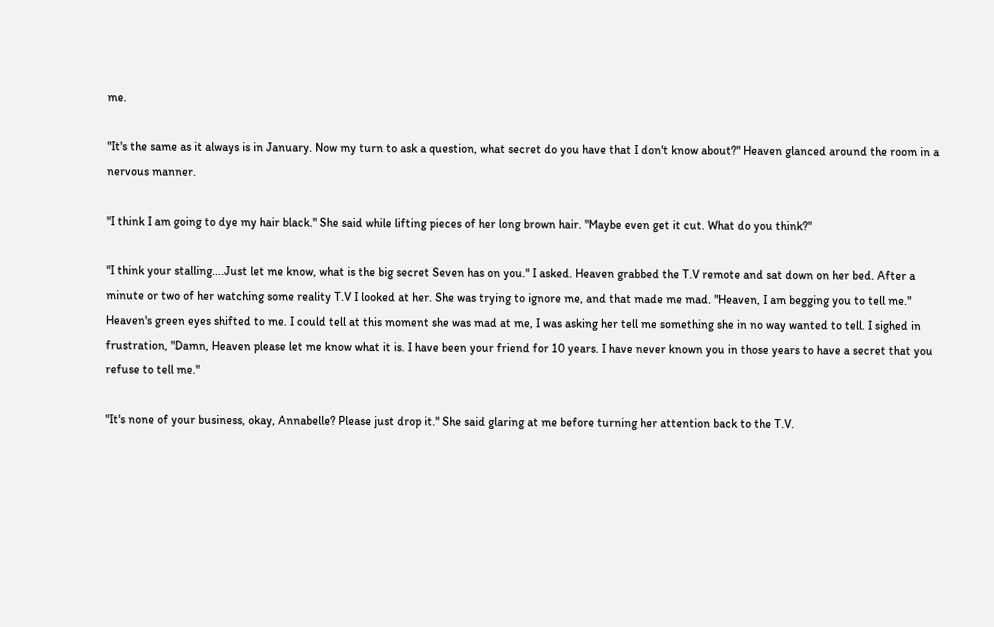me.

"It's the same as it always is in January. Now my turn to ask a question, what secret do you have that I don't know about?" Heaven glanced around the room in a nervous manner.

"I think I am going to dye my hair black." She said while lifting pieces of her long brown hair. "Maybe even get it cut. What do you think?"

"I think your stalling….Just let me know, what is the big secret Seven has on you." I asked. Heaven grabbed the T.V remote and sat down on her bed. After a minute or two of her watching some reality T.V I looked at her. She was trying to ignore me, and that made me mad. "Heaven, I am begging you to tell me." Heaven's green eyes shifted to me. I could tell at this moment she was mad at me, I was asking her tell me something she in no way wanted to tell. I sighed in frustration, "Damn, Heaven please let me know what it is. I have been your friend for 10 years. I have never known you in those years to have a secret that you refuse to tell me."

"It's none of your business, okay, Annabelle? Please just drop it." She said glaring at me before turning her attention back to the T.V.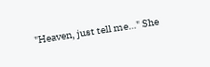"Heaven, just tell me…" She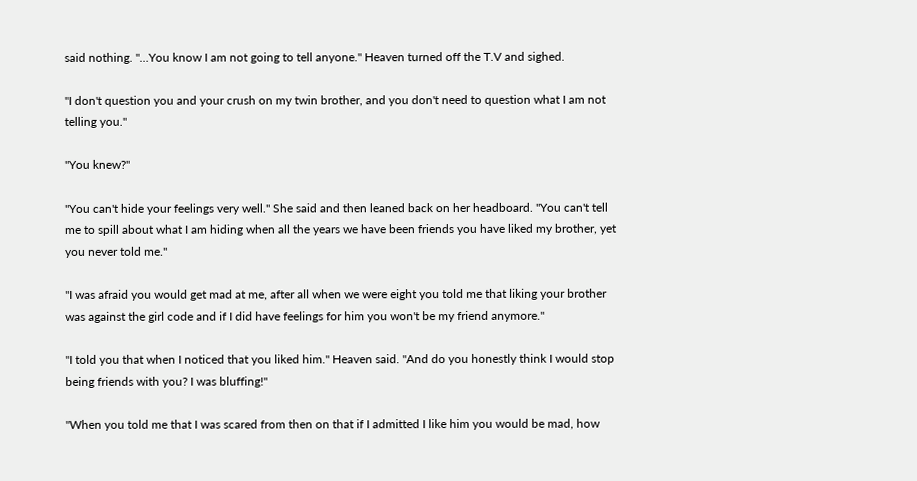said nothing. "…You know I am not going to tell anyone." Heaven turned off the T.V and sighed.

"I don't question you and your crush on my twin brother, and you don't need to question what I am not telling you."

"You knew?"

"You can't hide your feelings very well." She said and then leaned back on her headboard. "You can't tell me to spill about what I am hiding when all the years we have been friends you have liked my brother, yet you never told me."

"I was afraid you would get mad at me, after all when we were eight you told me that liking your brother was against the girl code and if I did have feelings for him you won't be my friend anymore."

"I told you that when I noticed that you liked him." Heaven said. "And do you honestly think I would stop being friends with you? I was bluffing!"

"When you told me that I was scared from then on that if I admitted I like him you would be mad, how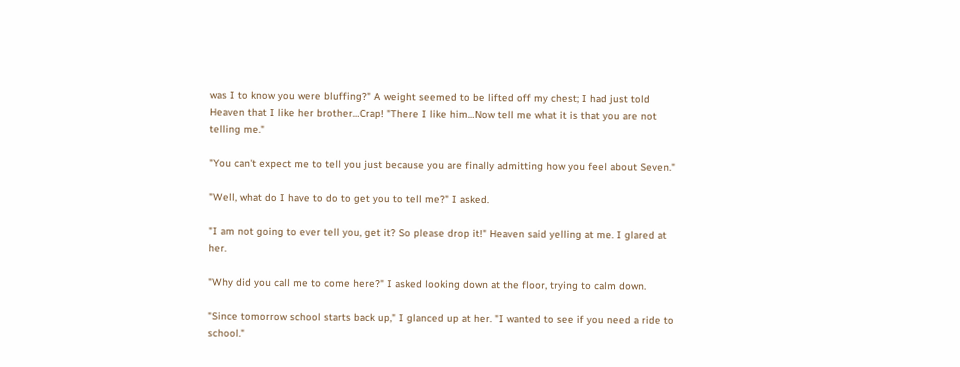was I to know you were bluffing?" A weight seemed to be lifted off my chest; I had just told Heaven that I like her brother…Crap! "There I like him…Now tell me what it is that you are not telling me."

"You can't expect me to tell you just because you are finally admitting how you feel about Seven."

"Well, what do I have to do to get you to tell me?" I asked.

"I am not going to ever tell you, get it? So please drop it!" Heaven said yelling at me. I glared at her.

"Why did you call me to come here?" I asked looking down at the floor, trying to calm down.

"Since tomorrow school starts back up," I glanced up at her. "I wanted to see if you need a ride to school."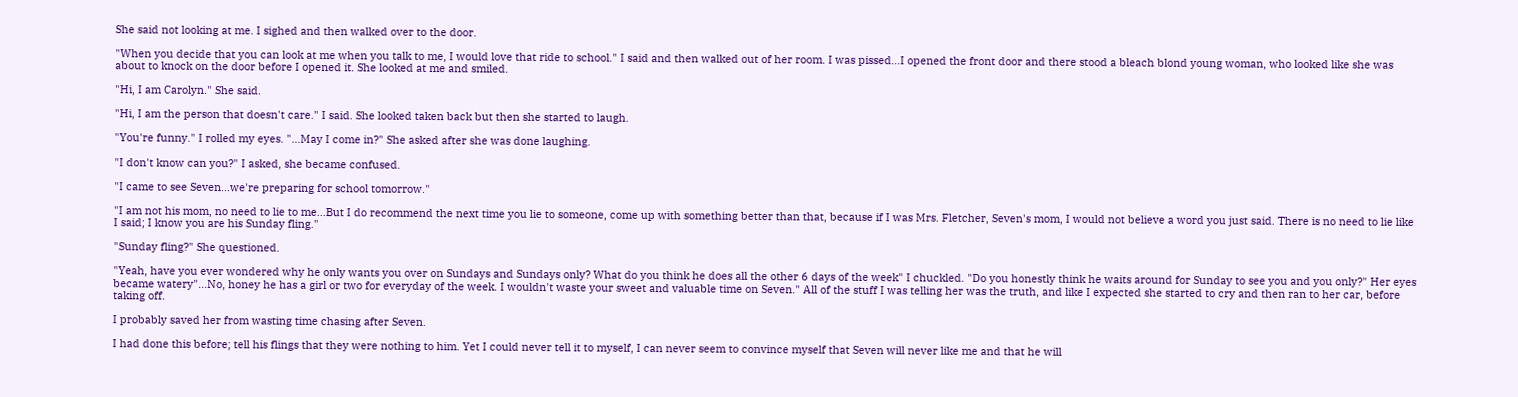She said not looking at me. I sighed and then walked over to the door.

"When you decide that you can look at me when you talk to me, I would love that ride to school." I said and then walked out of her room. I was pissed…I opened the front door and there stood a bleach blond young woman, who looked like she was about to knock on the door before I opened it. She looked at me and smiled.

"Hi, I am Carolyn." She said.

"Hi, I am the person that doesn't care." I said. She looked taken back but then she started to laugh.

"You're funny." I rolled my eyes. "…May I come in?" She asked after she was done laughing.

"I don't know can you?" I asked, she became confused.

"I came to see Seven…we're preparing for school tomorrow."

"I am not his mom, no need to lie to me…But I do recommend the next time you lie to someone, come up with something better than that, because if I was Mrs. Fletcher, Seven's mom, I would not believe a word you just said. There is no need to lie like I said; I know you are his Sunday fling."

"Sunday fling?" She questioned.

"Yeah, have you ever wondered why he only wants you over on Sundays and Sundays only? What do you think he does all the other 6 days of the week" I chuckled. "Do you honestly think he waits around for Sunday to see you and you only?" Her eyes became watery"...No, honey he has a girl or two for everyday of the week. I wouldn't waste your sweet and valuable time on Seven." All of the stuff I was telling her was the truth, and like I expected she started to cry and then ran to her car, before taking off.

I probably saved her from wasting time chasing after Seven.

I had done this before; tell his flings that they were nothing to him. Yet I could never tell it to myself, I can never seem to convince myself that Seven will never like me and that he will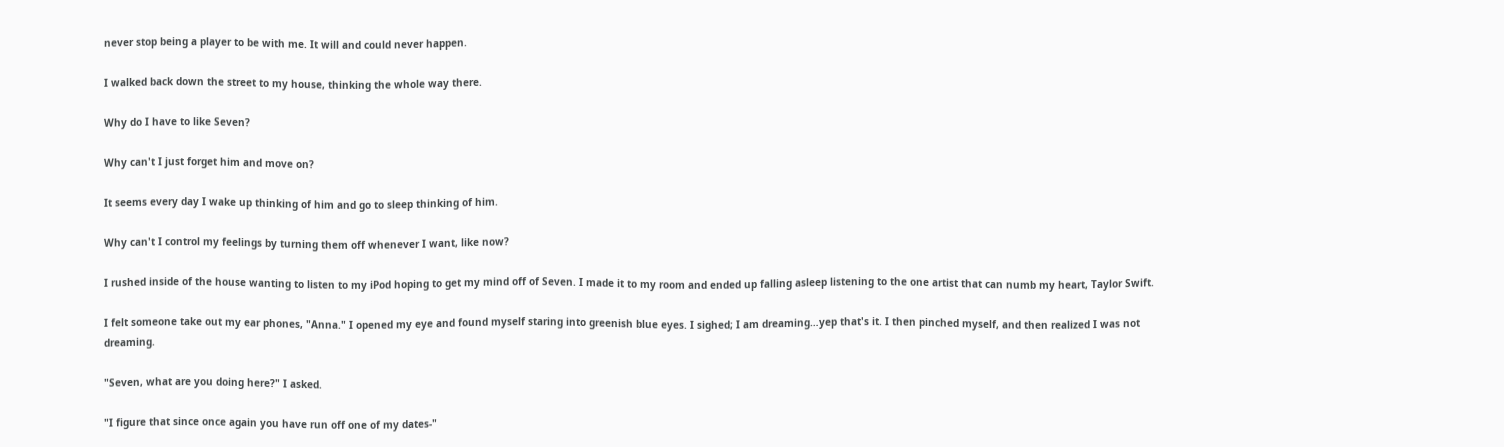never stop being a player to be with me. It will and could never happen.

I walked back down the street to my house, thinking the whole way there.

Why do I have to like Seven?

Why can't I just forget him and move on?

It seems every day I wake up thinking of him and go to sleep thinking of him.

Why can't I control my feelings by turning them off whenever I want, like now?

I rushed inside of the house wanting to listen to my iPod hoping to get my mind off of Seven. I made it to my room and ended up falling asleep listening to the one artist that can numb my heart, Taylor Swift.

I felt someone take out my ear phones, "Anna." I opened my eye and found myself staring into greenish blue eyes. I sighed; I am dreaming…yep that's it. I then pinched myself, and then realized I was not dreaming.

"Seven, what are you doing here?" I asked.

"I figure that since once again you have run off one of my dates-"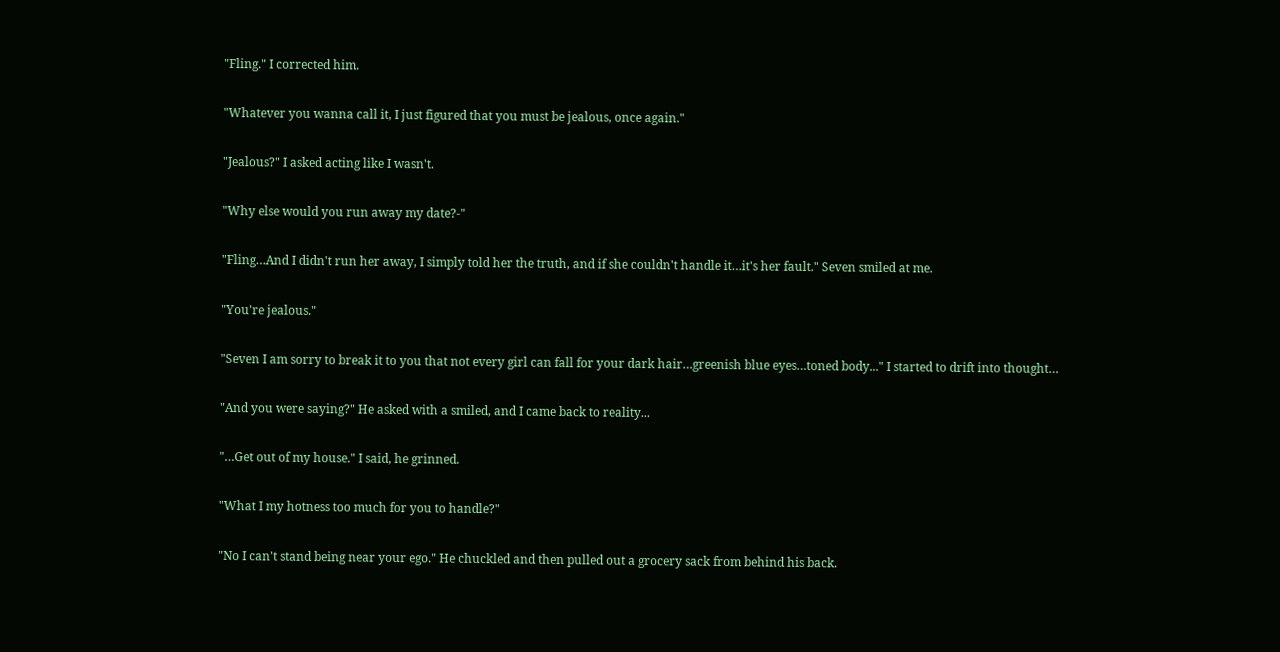"Fling." I corrected him.

"Whatever you wanna call it, I just figured that you must be jealous, once again."

"Jealous?" I asked acting like I wasn't.

"Why else would you run away my date?-"

"Fling…And I didn't run her away, I simply told her the truth, and if she couldn't handle it…it's her fault." Seven smiled at me.

"You're jealous."

"Seven I am sorry to break it to you that not every girl can fall for your dark hair…greenish blue eyes…toned body..." I started to drift into thought…

"And you were saying?" He asked with a smiled, and I came back to reality...

"…Get out of my house." I said, he grinned.

"What I my hotness too much for you to handle?"

"No I can't stand being near your ego." He chuckled and then pulled out a grocery sack from behind his back.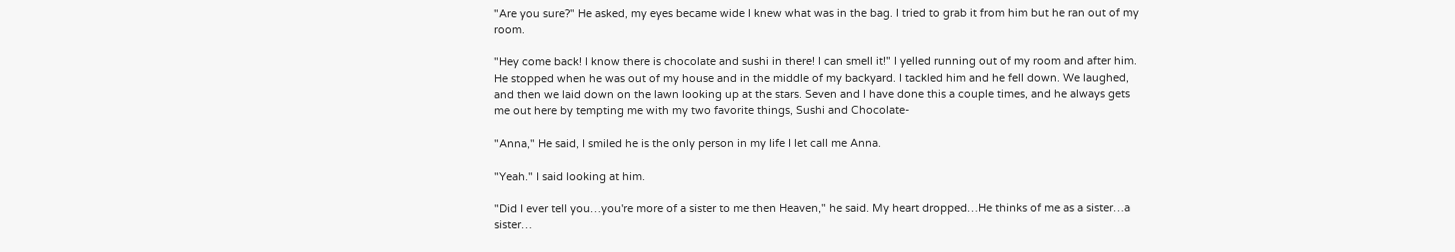"Are you sure?" He asked, my eyes became wide I knew what was in the bag. I tried to grab it from him but he ran out of my room.

"Hey come back! I know there is chocolate and sushi in there! I can smell it!" I yelled running out of my room and after him. He stopped when he was out of my house and in the middle of my backyard. I tackled him and he fell down. We laughed, and then we laid down on the lawn looking up at the stars. Seven and I have done this a couple times, and he always gets me out here by tempting me with my two favorite things, Sushi and Chocolate-

"Anna," He said, I smiled he is the only person in my life I let call me Anna.

"Yeah." I said looking at him.

"Did I ever tell you…you're more of a sister to me then Heaven," he said. My heart dropped…He thinks of me as a sister…a sister…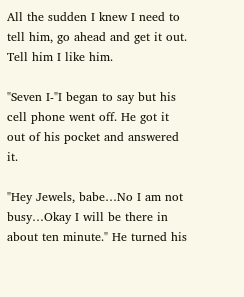All the sudden I knew I need to tell him, go ahead and get it out. Tell him I like him.

"Seven I-"I began to say but his cell phone went off. He got it out of his pocket and answered it.

"Hey Jewels, babe…No I am not busy…Okay I will be there in about ten minute." He turned his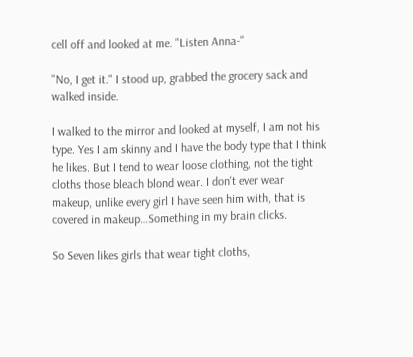cell off and looked at me. "Listen Anna-"

"No, I get it." I stood up, grabbed the grocery sack and walked inside.

I walked to the mirror and looked at myself, I am not his type. Yes I am skinny and I have the body type that I think he likes. But I tend to wear loose clothing, not the tight cloths those bleach blond wear. I don't ever wear makeup, unlike every girl I have seen him with, that is covered in makeup…Something in my brain clicks.

So Seven likes girls that wear tight cloths,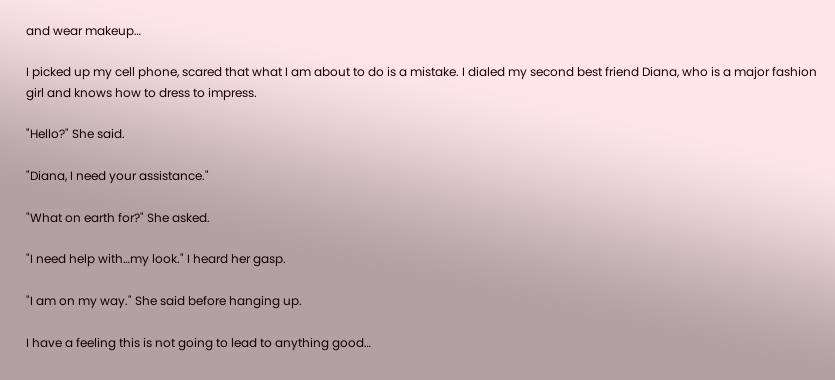and wear makeup…

I picked up my cell phone, scared that what I am about to do is a mistake. I dialed my second best friend Diana, who is a major fashion girl and knows how to dress to impress.

"Hello?" She said.

"Diana, I need your assistance."

"What on earth for?" She asked.

"I need help with…my look." I heard her gasp.

"I am on my way." She said before hanging up.

I have a feeling this is not going to lead to anything good…